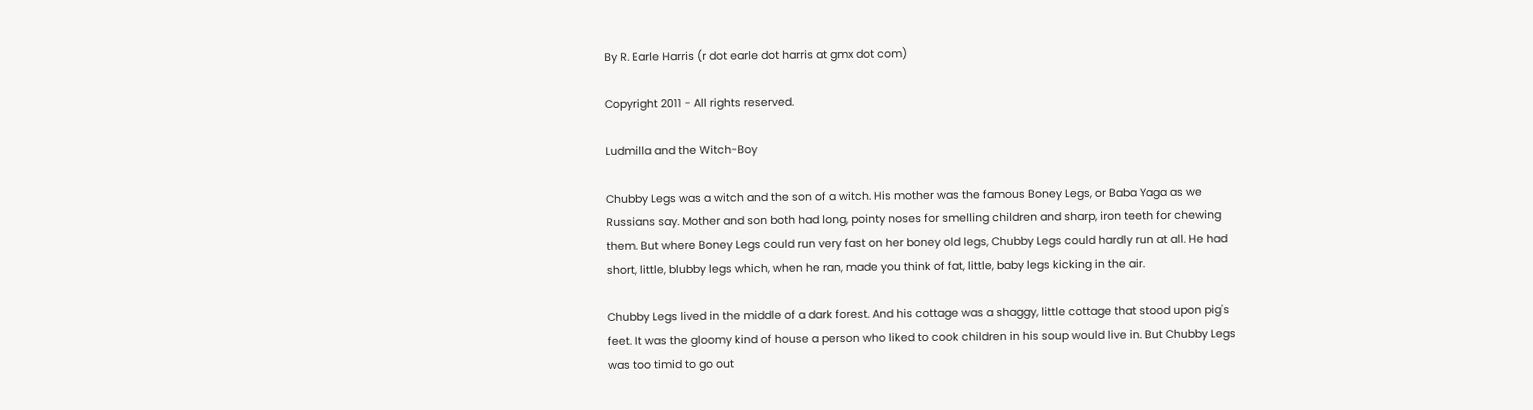By R. Earle Harris (r dot earle dot harris at gmx dot com)

Copyright 2011 - All rights reserved.

Ludmilla and the Witch-Boy

Chubby Legs was a witch and the son of a witch. His mother was the famous Boney Legs, or Baba Yaga as we Russians say. Mother and son both had long, pointy noses for smelling children and sharp, iron teeth for chewing them. But where Boney Legs could run very fast on her boney old legs, Chubby Legs could hardly run at all. He had short, little, blubby legs which, when he ran, made you think of fat, little, baby legs kicking in the air.

Chubby Legs lived in the middle of a dark forest. And his cottage was a shaggy, little cottage that stood upon pig's feet. It was the gloomy kind of house a person who liked to cook children in his soup would live in. But Chubby Legs was too timid to go out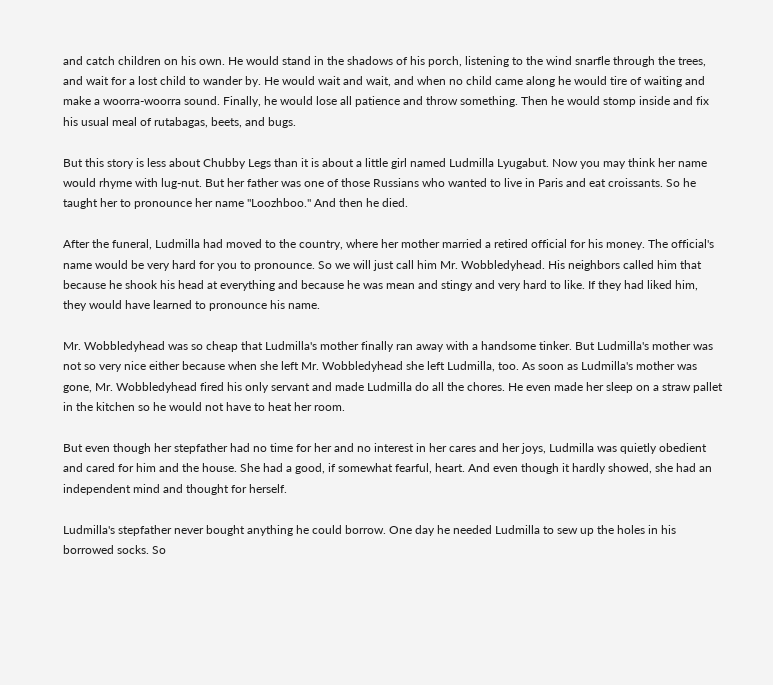and catch children on his own. He would stand in the shadows of his porch, listening to the wind snarfle through the trees, and wait for a lost child to wander by. He would wait and wait, and when no child came along he would tire of waiting and make a woorra-woorra sound. Finally, he would lose all patience and throw something. Then he would stomp inside and fix his usual meal of rutabagas, beets, and bugs.

But this story is less about Chubby Legs than it is about a little girl named Ludmilla Lyugabut. Now you may think her name would rhyme with lug-nut. But her father was one of those Russians who wanted to live in Paris and eat croissants. So he taught her to pronounce her name "Loozhboo." And then he died.

After the funeral, Ludmilla had moved to the country, where her mother married a retired official for his money. The official's name would be very hard for you to pronounce. So we will just call him Mr. Wobbledyhead. His neighbors called him that because he shook his head at everything and because he was mean and stingy and very hard to like. If they had liked him, they would have learned to pronounce his name.

Mr. Wobbledyhead was so cheap that Ludmilla's mother finally ran away with a handsome tinker. But Ludmilla's mother was not so very nice either because when she left Mr. Wobbledyhead she left Ludmilla, too. As soon as Ludmilla's mother was gone, Mr. Wobbledyhead fired his only servant and made Ludmilla do all the chores. He even made her sleep on a straw pallet in the kitchen so he would not have to heat her room.

But even though her stepfather had no time for her and no interest in her cares and her joys, Ludmilla was quietly obedient and cared for him and the house. She had a good, if somewhat fearful, heart. And even though it hardly showed, she had an independent mind and thought for herself.

Ludmilla's stepfather never bought anything he could borrow. One day he needed Ludmilla to sew up the holes in his borrowed socks. So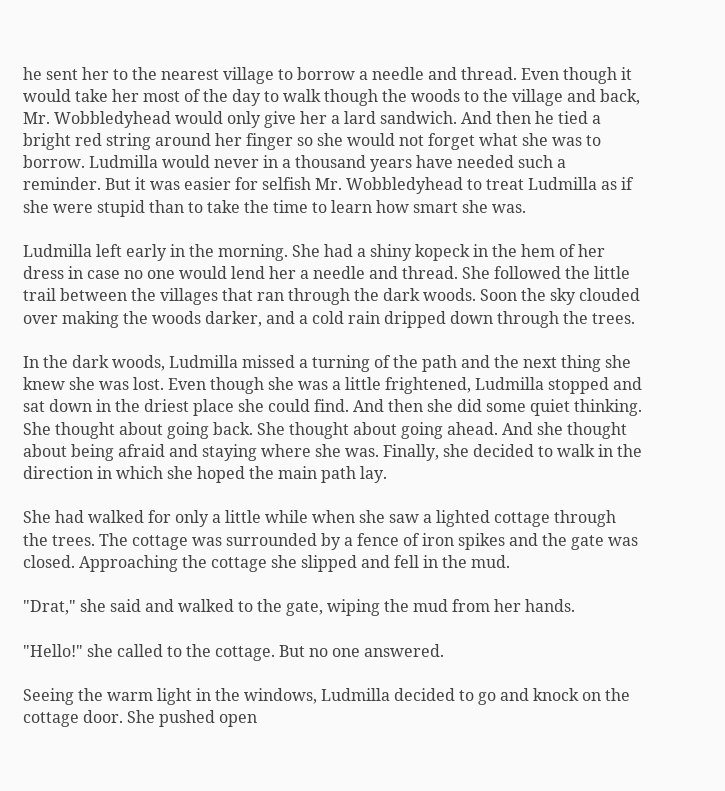he sent her to the nearest village to borrow a needle and thread. Even though it would take her most of the day to walk though the woods to the village and back, Mr. Wobbledyhead would only give her a lard sandwich. And then he tied a bright red string around her finger so she would not forget what she was to borrow. Ludmilla would never in a thousand years have needed such a reminder. But it was easier for selfish Mr. Wobbledyhead to treat Ludmilla as if she were stupid than to take the time to learn how smart she was.

Ludmilla left early in the morning. She had a shiny kopeck in the hem of her dress in case no one would lend her a needle and thread. She followed the little trail between the villages that ran through the dark woods. Soon the sky clouded over making the woods darker, and a cold rain dripped down through the trees.

In the dark woods, Ludmilla missed a turning of the path and the next thing she knew she was lost. Even though she was a little frightened, Ludmilla stopped and sat down in the driest place she could find. And then she did some quiet thinking. She thought about going back. She thought about going ahead. And she thought about being afraid and staying where she was. Finally, she decided to walk in the direction in which she hoped the main path lay.

She had walked for only a little while when she saw a lighted cottage through the trees. The cottage was surrounded by a fence of iron spikes and the gate was closed. Approaching the cottage she slipped and fell in the mud.

"Drat," she said and walked to the gate, wiping the mud from her hands.

"Hello!" she called to the cottage. But no one answered.

Seeing the warm light in the windows, Ludmilla decided to go and knock on the cottage door. She pushed open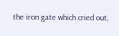the iron gate which cried out,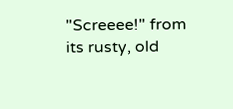"Screeee!" from its rusty, old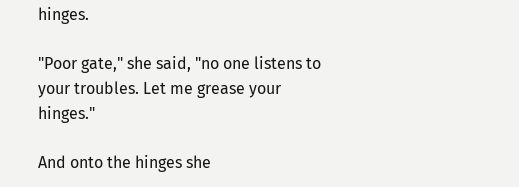hinges.

"Poor gate," she said, "no one listens to your troubles. Let me grease your hinges."

And onto the hinges she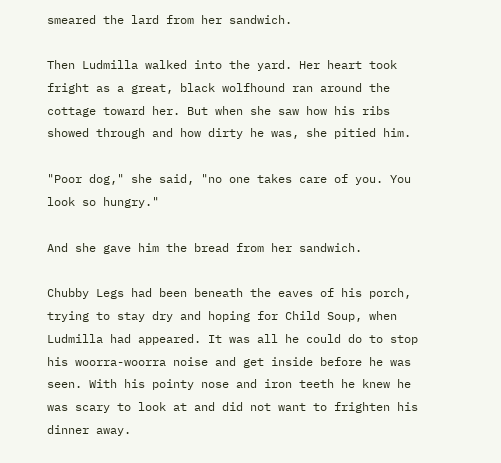smeared the lard from her sandwich.

Then Ludmilla walked into the yard. Her heart took fright as a great, black wolfhound ran around the cottage toward her. But when she saw how his ribs showed through and how dirty he was, she pitied him.

"Poor dog," she said, "no one takes care of you. You look so hungry."

And she gave him the bread from her sandwich.

Chubby Legs had been beneath the eaves of his porch, trying to stay dry and hoping for Child Soup, when Ludmilla had appeared. It was all he could do to stop his woorra-woorra noise and get inside before he was seen. With his pointy nose and iron teeth he knew he was scary to look at and did not want to frighten his dinner away.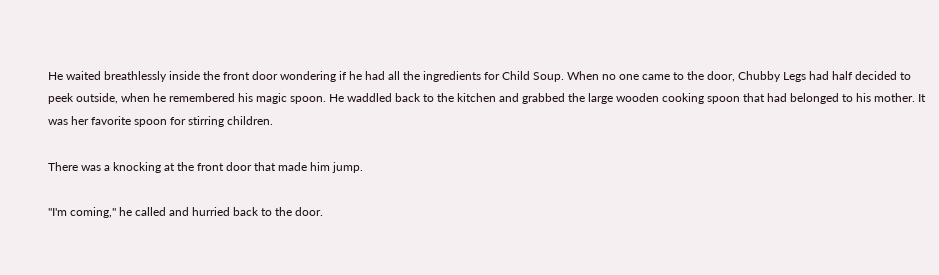He waited breathlessly inside the front door wondering if he had all the ingredients for Child Soup. When no one came to the door, Chubby Legs had half decided to peek outside, when he remembered his magic spoon. He waddled back to the kitchen and grabbed the large wooden cooking spoon that had belonged to his mother. It was her favorite spoon for stirring children.

There was a knocking at the front door that made him jump.

"I'm coming," he called and hurried back to the door.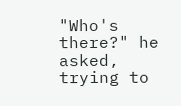"Who's there?" he asked, trying to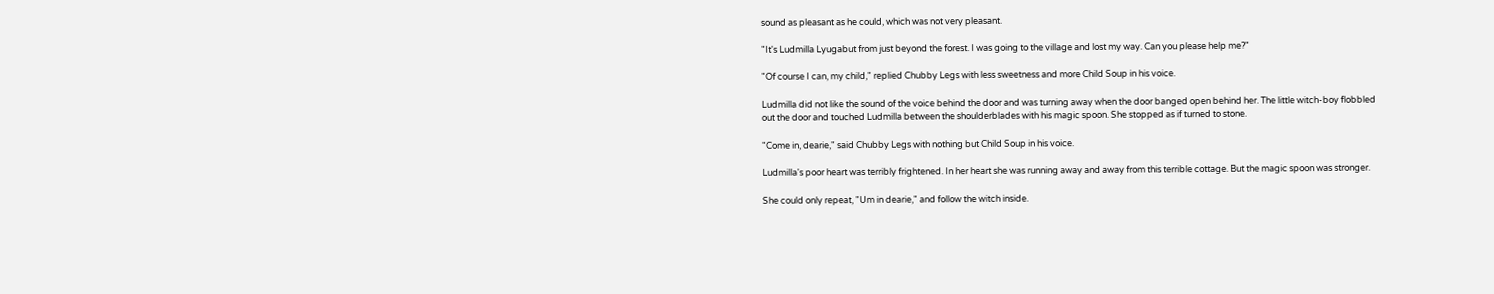sound as pleasant as he could, which was not very pleasant.

"It's Ludmilla Lyugabut from just beyond the forest. I was going to the village and lost my way. Can you please help me?"

"Of course I can, my child," replied Chubby Legs with less sweetness and more Child Soup in his voice.

Ludmilla did not like the sound of the voice behind the door and was turning away when the door banged open behind her. The little witch-boy flobbled out the door and touched Ludmilla between the shoulderblades with his magic spoon. She stopped as if turned to stone.

"Come in, dearie," said Chubby Legs with nothing but Child Soup in his voice.

Ludmilla's poor heart was terribly frightened. In her heart she was running away and away from this terrible cottage. But the magic spoon was stronger.

She could only repeat, "Um in dearie," and follow the witch inside.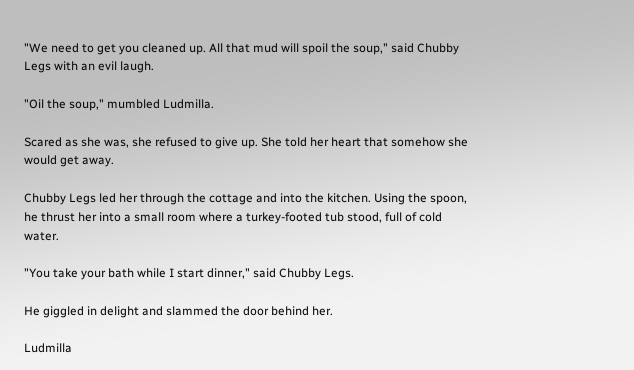"We need to get you cleaned up. All that mud will spoil the soup," said Chubby Legs with an evil laugh.

"Oil the soup," mumbled Ludmilla.

Scared as she was, she refused to give up. She told her heart that somehow she would get away.

Chubby Legs led her through the cottage and into the kitchen. Using the spoon, he thrust her into a small room where a turkey-footed tub stood, full of cold water.

"You take your bath while I start dinner," said Chubby Legs.

He giggled in delight and slammed the door behind her.

Ludmilla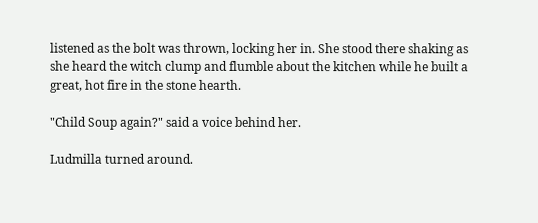listened as the bolt was thrown, locking her in. She stood there shaking as she heard the witch clump and flumble about the kitchen while he built a great, hot fire in the stone hearth.

"Child Soup again?" said a voice behind her.

Ludmilla turned around.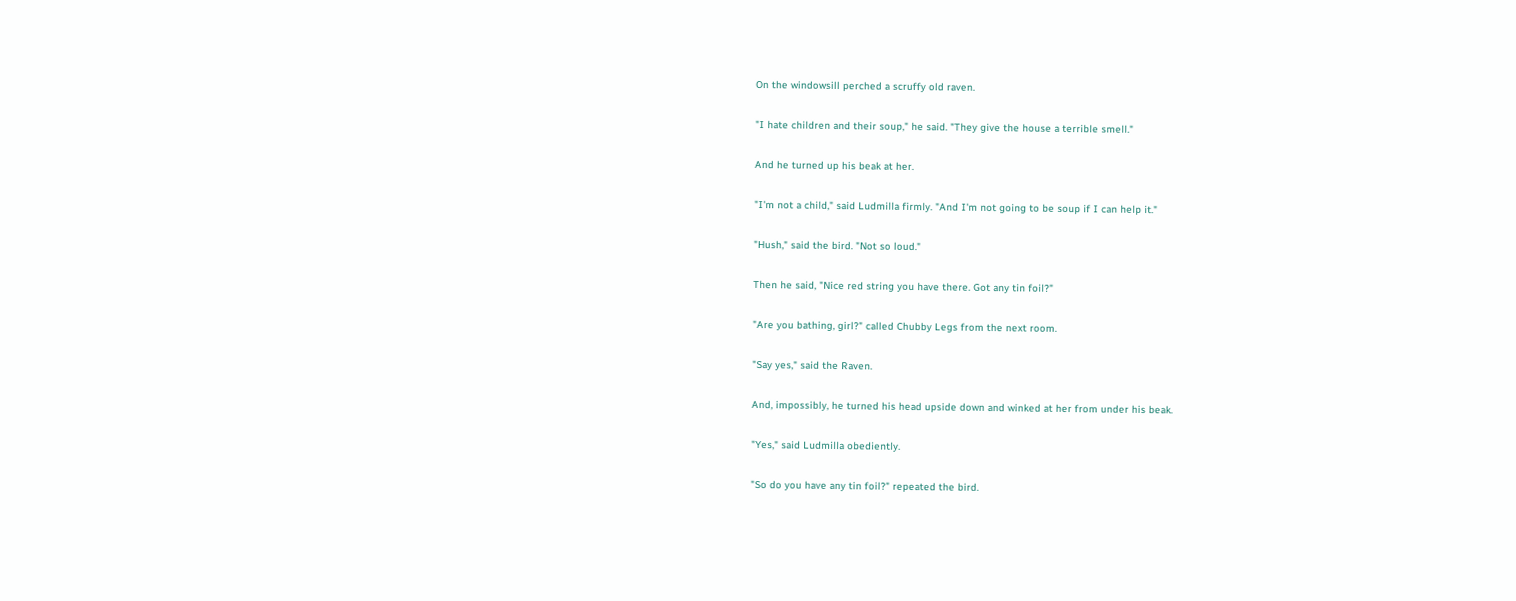On the windowsill perched a scruffy old raven.

"I hate children and their soup," he said. "They give the house a terrible smell."

And he turned up his beak at her.

"I'm not a child," said Ludmilla firmly. "And I'm not going to be soup if I can help it."

"Hush," said the bird. "Not so loud."

Then he said, "Nice red string you have there. Got any tin foil?"

"Are you bathing, girl?" called Chubby Legs from the next room.

"Say yes," said the Raven.

And, impossibly, he turned his head upside down and winked at her from under his beak.

"Yes," said Ludmilla obediently.

"So do you have any tin foil?" repeated the bird.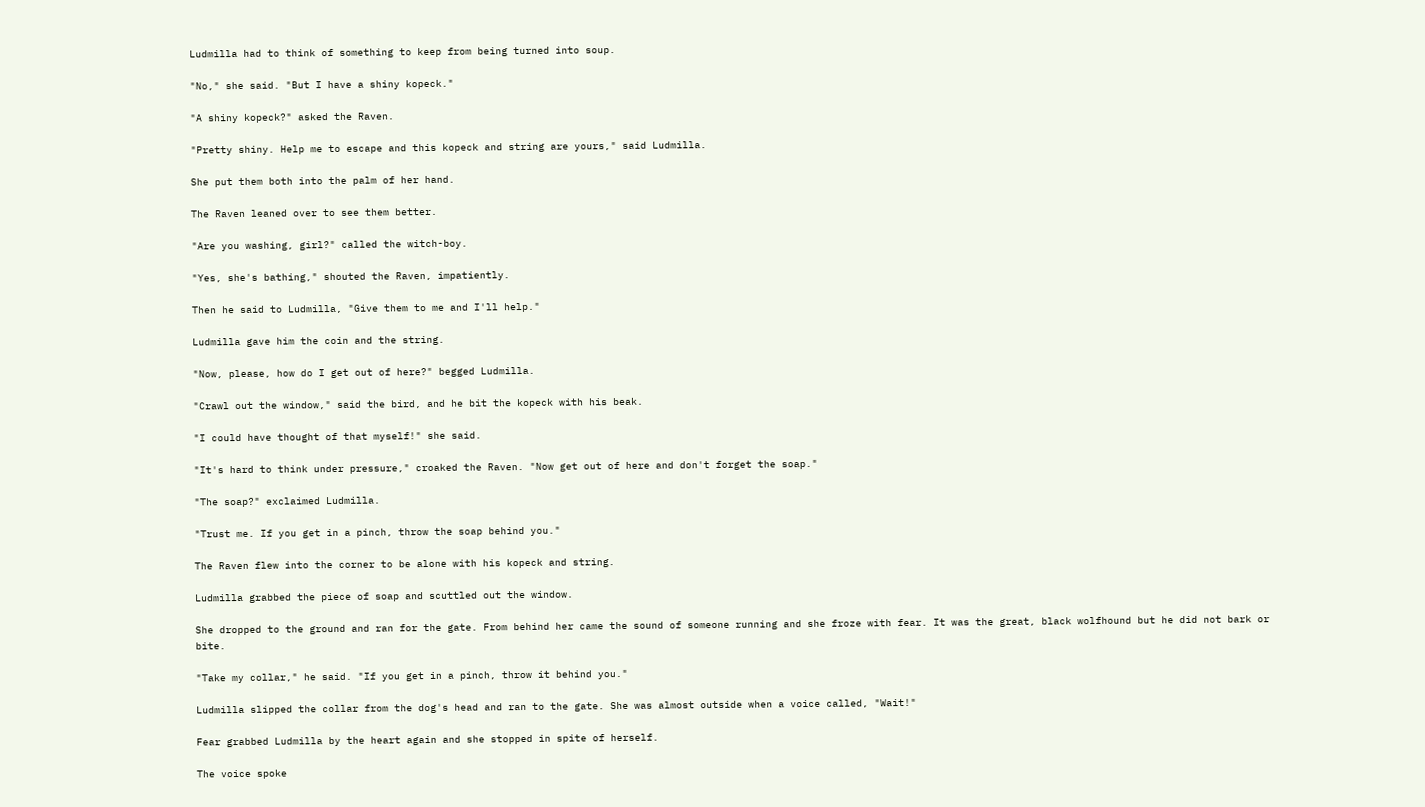Ludmilla had to think of something to keep from being turned into soup.

"No," she said. "But I have a shiny kopeck."

"A shiny kopeck?" asked the Raven.

"Pretty shiny. Help me to escape and this kopeck and string are yours," said Ludmilla.

She put them both into the palm of her hand.

The Raven leaned over to see them better.

"Are you washing, girl?" called the witch-boy.

"Yes, she's bathing," shouted the Raven, impatiently.

Then he said to Ludmilla, "Give them to me and I'll help."

Ludmilla gave him the coin and the string.

"Now, please, how do I get out of here?" begged Ludmilla.

"Crawl out the window," said the bird, and he bit the kopeck with his beak.

"I could have thought of that myself!" she said.

"It's hard to think under pressure," croaked the Raven. "Now get out of here and don't forget the soap."

"The soap?" exclaimed Ludmilla.

"Trust me. If you get in a pinch, throw the soap behind you."

The Raven flew into the corner to be alone with his kopeck and string.

Ludmilla grabbed the piece of soap and scuttled out the window.

She dropped to the ground and ran for the gate. From behind her came the sound of someone running and she froze with fear. It was the great, black wolfhound but he did not bark or bite.

"Take my collar," he said. "If you get in a pinch, throw it behind you."

Ludmilla slipped the collar from the dog's head and ran to the gate. She was almost outside when a voice called, "Wait!"

Fear grabbed Ludmilla by the heart again and she stopped in spite of herself.

The voice spoke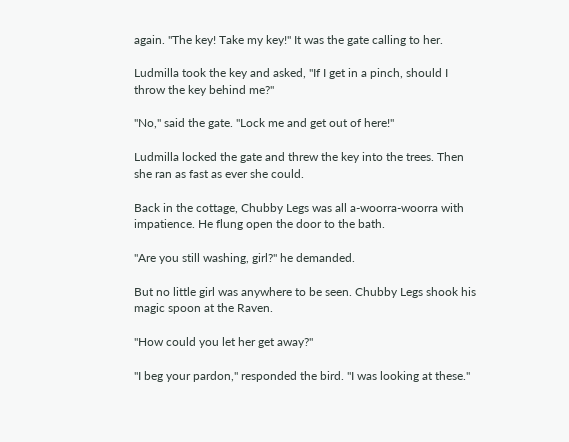again. "The key! Take my key!" It was the gate calling to her.

Ludmilla took the key and asked, "If I get in a pinch, should I throw the key behind me?"

"No," said the gate. "Lock me and get out of here!"

Ludmilla locked the gate and threw the key into the trees. Then she ran as fast as ever she could.

Back in the cottage, Chubby Legs was all a-woorra-woorra with impatience. He flung open the door to the bath.

"Are you still washing, girl?" he demanded.

But no little girl was anywhere to be seen. Chubby Legs shook his magic spoon at the Raven.

"How could you let her get away?"

"I beg your pardon," responded the bird. "I was looking at these."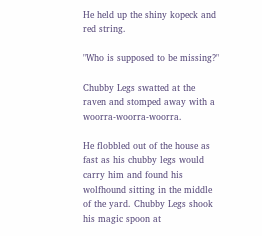He held up the shiny kopeck and red string.

"Who is supposed to be missing?"

Chubby Legs swatted at the raven and stomped away with a woorra-woorra-woorra.

He flobbled out of the house as fast as his chubby legs would carry him and found his wolfhound sitting in the middle of the yard. Chubby Legs shook his magic spoon at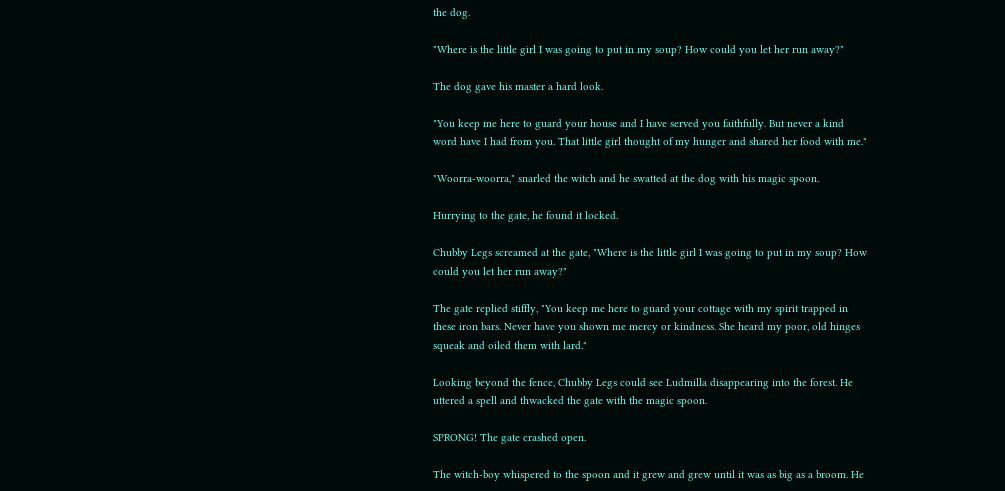the dog.

"Where is the little girl I was going to put in my soup? How could you let her run away?"

The dog gave his master a hard look.

"You keep me here to guard your house and I have served you faithfully. But never a kind word have I had from you. That little girl thought of my hunger and shared her food with me."

"Woorra-woorra," snarled the witch and he swatted at the dog with his magic spoon.

Hurrying to the gate, he found it locked.

Chubby Legs screamed at the gate, "Where is the little girl I was going to put in my soup? How could you let her run away?"

The gate replied stiffly, "You keep me here to guard your cottage with my spirit trapped in these iron bars. Never have you shown me mercy or kindness. She heard my poor, old hinges squeak and oiled them with lard."

Looking beyond the fence, Chubby Legs could see Ludmilla disappearing into the forest. He uttered a spell and thwacked the gate with the magic spoon.

SPRONG! The gate crashed open.

The witch-boy whispered to the spoon and it grew and grew until it was as big as a broom. He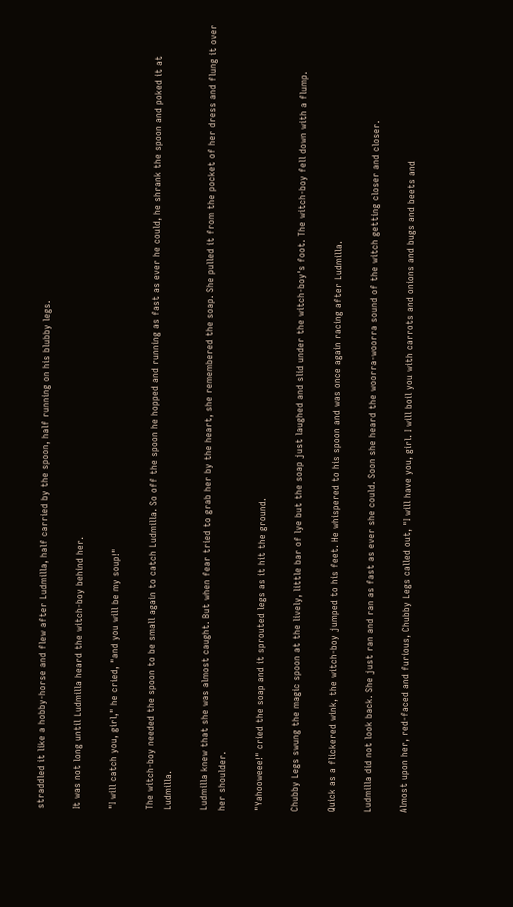straddled it like a hobby-horse and flew after Ludmilla, half carried by the spoon, half running on his blubby legs.

It was not long until Ludmilla heard the witch-boy behind her.

"I will catch you, girl," he cried, "and you will be my soup!"

The witch-boy needed the spoon to be small again to catch Ludmilla. So off the spoon he hopped and running as fast as ever he could, he shrank the spoon and poked it at Ludmilla.

Ludmilla knew that she was almost caught. But when fear tried to grab her by the heart, she remembered the soap. She pulled it from the pocket of her dress and flung it over her shoulder.

"Yahooweee!" cried the soap and it sprouted legs as it hit the ground.

Chubby Legs swung the magic spoon at the lively, little bar of lye but the soap just laughed and slid under the witch-boy's foot. The witch-boy fell down with a flump.

Quick as a flickered wink, the witch-boy jumped to his feet. He whispered to his spoon and was once again racing after Ludmilla.

Ludmilla did not look back. She just ran and ran as fast as ever she could. Soon she heard the woorra-woorra sound of the witch getting closer and closer.

Almost upon her, red-faced and furious, Chubby Legs called out, "I will have you, girl. I will boil you with carrots and onions and bugs and beets and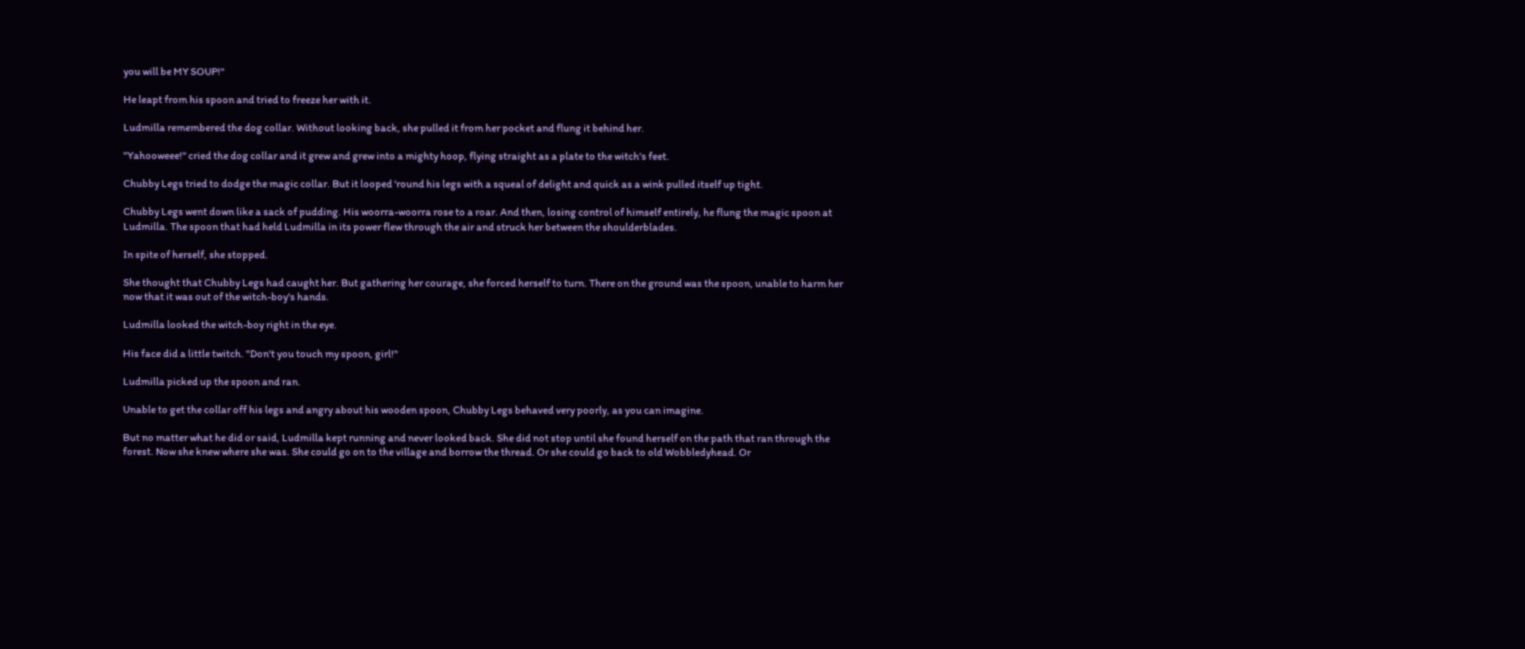you will be MY SOUP!"

He leapt from his spoon and tried to freeze her with it.

Ludmilla remembered the dog collar. Without looking back, she pulled it from her pocket and flung it behind her.

"Yahooweee!" cried the dog collar and it grew and grew into a mighty hoop, flying straight as a plate to the witch's feet.

Chubby Legs tried to dodge the magic collar. But it looped 'round his legs with a squeal of delight and quick as a wink pulled itself up tight.

Chubby Legs went down like a sack of pudding. His woorra-woorra rose to a roar. And then, losing control of himself entirely, he flung the magic spoon at Ludmilla. The spoon that had held Ludmilla in its power flew through the air and struck her between the shoulderblades.

In spite of herself, she stopped.

She thought that Chubby Legs had caught her. But gathering her courage, she forced herself to turn. There on the ground was the spoon, unable to harm her now that it was out of the witch-boy's hands.

Ludmilla looked the witch-boy right in the eye.

His face did a little twitch. "Don't you touch my spoon, girl!"

Ludmilla picked up the spoon and ran.

Unable to get the collar off his legs and angry about his wooden spoon, Chubby Legs behaved very poorly, as you can imagine.

But no matter what he did or said, Ludmilla kept running and never looked back. She did not stop until she found herself on the path that ran through the forest. Now she knew where she was. She could go on to the village and borrow the thread. Or she could go back to old Wobbledyhead. Or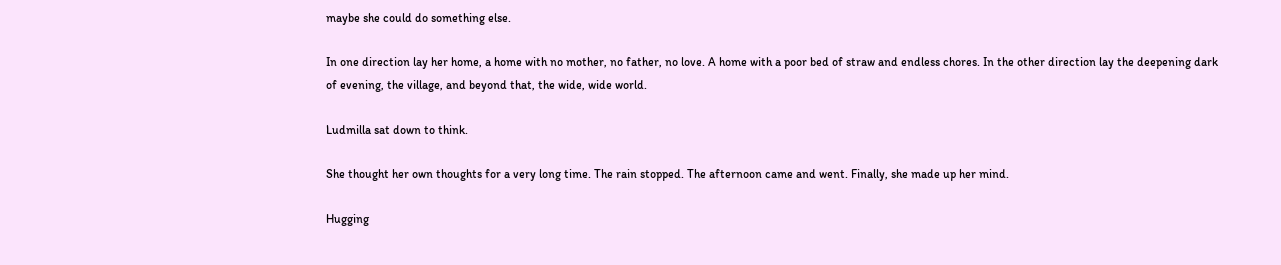maybe she could do something else.

In one direction lay her home, a home with no mother, no father, no love. A home with a poor bed of straw and endless chores. In the other direction lay the deepening dark of evening, the village, and beyond that, the wide, wide world.

Ludmilla sat down to think.

She thought her own thoughts for a very long time. The rain stopped. The afternoon came and went. Finally, she made up her mind.

Hugging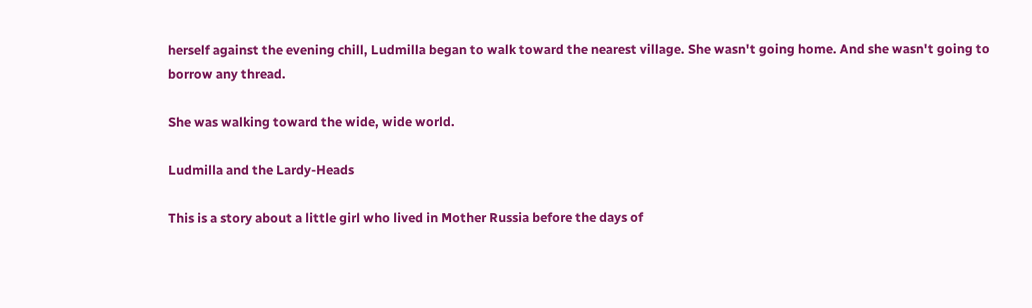herself against the evening chill, Ludmilla began to walk toward the nearest village. She wasn't going home. And she wasn't going to borrow any thread.

She was walking toward the wide, wide world.

Ludmilla and the Lardy-Heads

This is a story about a little girl who lived in Mother Russia before the days of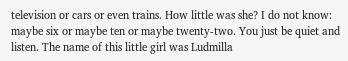television or cars or even trains. How little was she? I do not know: maybe six or maybe ten or maybe twenty-two. You just be quiet and listen. The name of this little girl was Ludmilla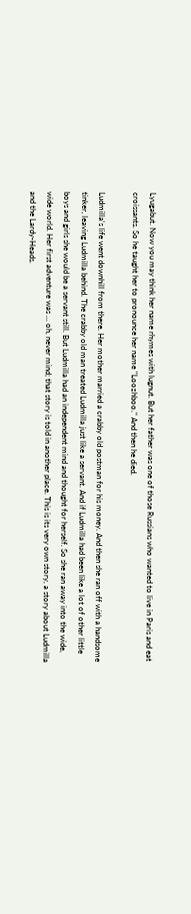Lyugabut. Now you may think her name rhymes with lugnut. But her father was one of those Russians who wanted to live in Paris and eat croissants. So he taught her to pronounce her name "Loozhboo." And then he died.

Ludmilla's life went downhill from there. Her mother married a crabby old postman for his money. And then she ran off with a handsome tinker, leaving Ludmilla behind. The crabby old man treated Ludmilla just like a servant. And if Ludmilla had been like a lot of other little boys and girls she would be a servant still. But Ludmilla had an independent mind and thought for herself. So she ran away into the wide, wide world. Her first adventure was ... oh, never mind; that story is told in another place. This is its very own story, a story about Ludmilla and the Lardy-Heads.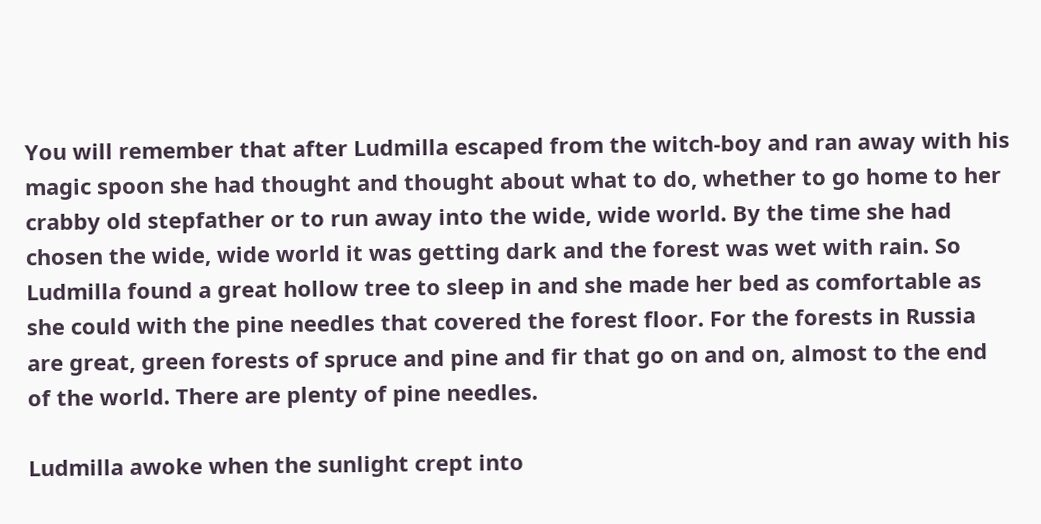You will remember that after Ludmilla escaped from the witch-boy and ran away with his magic spoon she had thought and thought about what to do, whether to go home to her crabby old stepfather or to run away into the wide, wide world. By the time she had chosen the wide, wide world it was getting dark and the forest was wet with rain. So Ludmilla found a great hollow tree to sleep in and she made her bed as comfortable as she could with the pine needles that covered the forest floor. For the forests in Russia are great, green forests of spruce and pine and fir that go on and on, almost to the end of the world. There are plenty of pine needles.

Ludmilla awoke when the sunlight crept into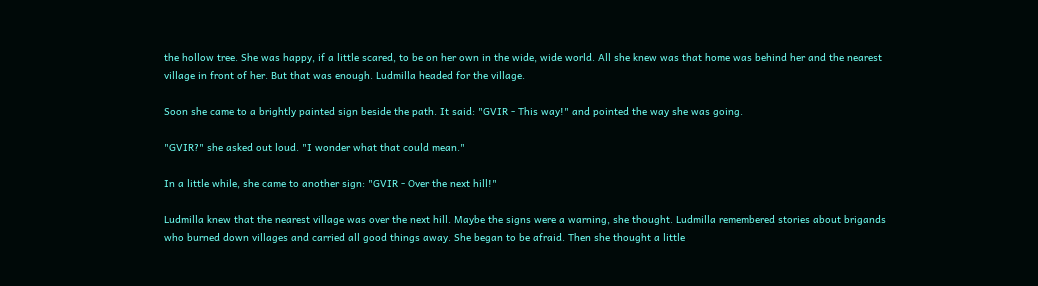the hollow tree. She was happy, if a little scared, to be on her own in the wide, wide world. All she knew was that home was behind her and the nearest village in front of her. But that was enough. Ludmilla headed for the village.

Soon she came to a brightly painted sign beside the path. It said: "GVIR - This way!" and pointed the way she was going.

"GVIR?" she asked out loud. "I wonder what that could mean."

In a little while, she came to another sign: "GVIR - Over the next hill!"

Ludmilla knew that the nearest village was over the next hill. Maybe the signs were a warning, she thought. Ludmilla remembered stories about brigands who burned down villages and carried all good things away. She began to be afraid. Then she thought a little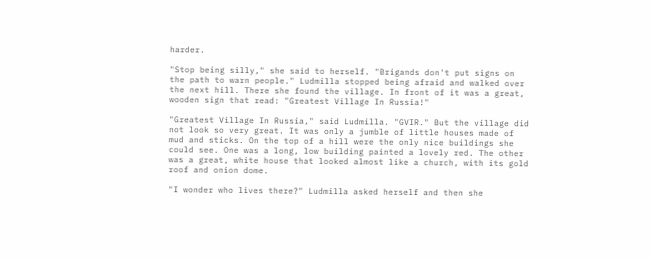harder.

"Stop being silly," she said to herself. "Brigands don't put signs on the path to warn people." Ludmilla stopped being afraid and walked over the next hill. There she found the village. In front of it was a great, wooden sign that read: "Greatest Village In Russia!"

"Greatest Village In Russia," said Ludmilla. "GVIR." But the village did not look so very great. It was only a jumble of little houses made of mud and sticks. On the top of a hill were the only nice buildings she could see. One was a long, low building painted a lovely red. The other was a great, white house that looked almost like a church, with its gold roof and onion dome.

"I wonder who lives there?" Ludmilla asked herself and then she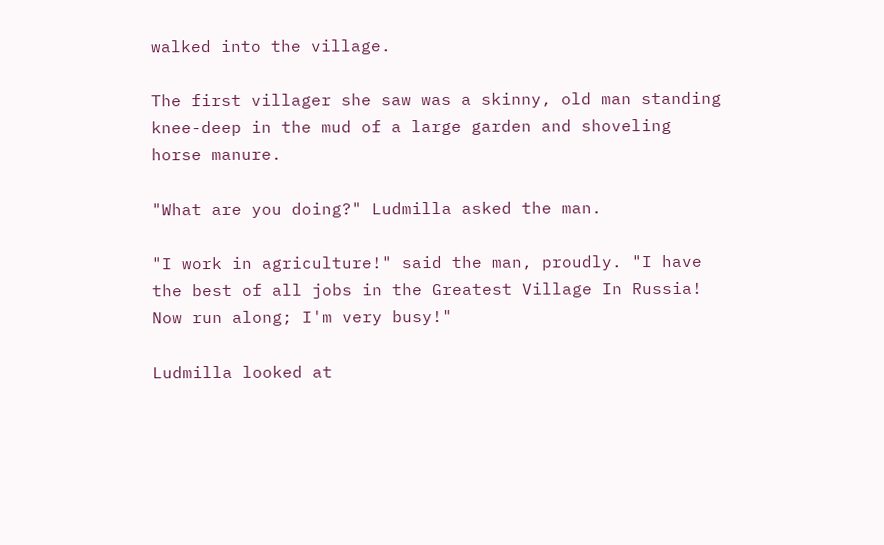walked into the village.

The first villager she saw was a skinny, old man standing knee-deep in the mud of a large garden and shoveling horse manure.

"What are you doing?" Ludmilla asked the man.

"I work in agriculture!" said the man, proudly. "I have the best of all jobs in the Greatest Village In Russia! Now run along; I'm very busy!"

Ludmilla looked at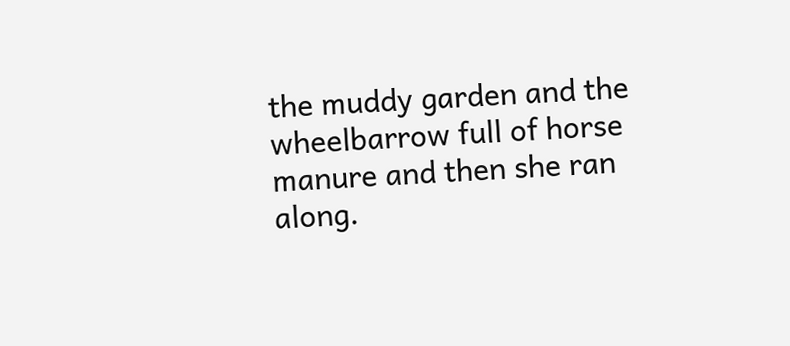the muddy garden and the wheelbarrow full of horse manure and then she ran along.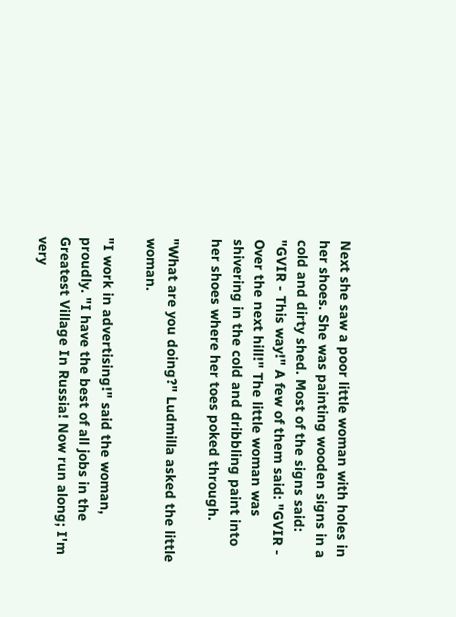Next she saw a poor little woman with holes in her shoes. She was painting wooden signs in a cold and dirty shed. Most of the signs said: "GVIR - This way!" A few of them said: "GVIR - Over the next hill!" The little woman was shivering in the cold and dribbling paint into her shoes where her toes poked through.

"What are you doing?" Ludmilla asked the little woman.

"I work in advertising!" said the woman, proudly. "I have the best of all jobs in the Greatest Village In Russia! Now run along; I'm very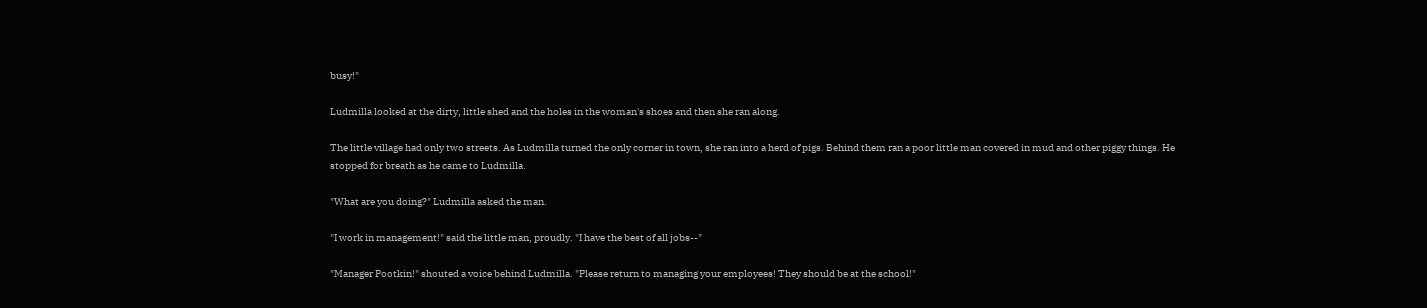busy!"

Ludmilla looked at the dirty, little shed and the holes in the woman's shoes and then she ran along.

The little village had only two streets. As Ludmilla turned the only corner in town, she ran into a herd of pigs. Behind them ran a poor little man covered in mud and other piggy things. He stopped for breath as he came to Ludmilla.

"What are you doing?" Ludmilla asked the man.

"I work in management!" said the little man, proudly. "I have the best of all jobs--"

"Manager Pootkin!" shouted a voice behind Ludmilla. "Please return to managing your employees! They should be at the school!"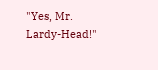"Yes, Mr. Lardy-Head!"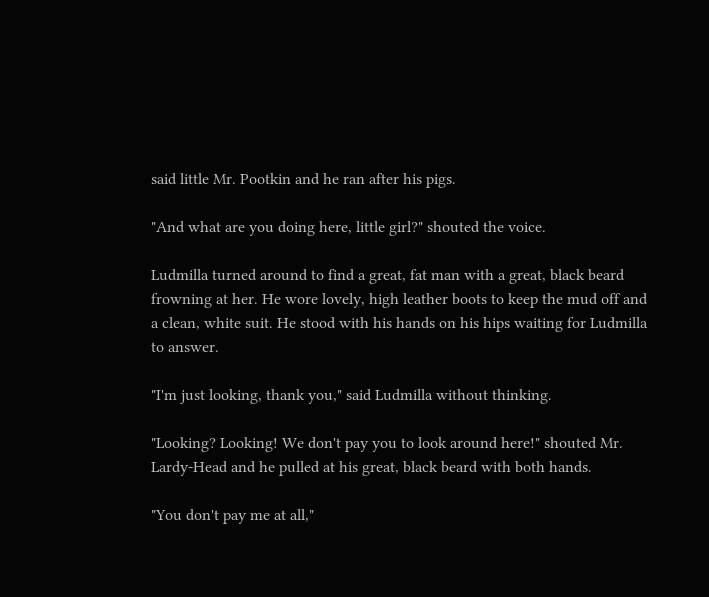said little Mr. Pootkin and he ran after his pigs.

"And what are you doing here, little girl?" shouted the voice.

Ludmilla turned around to find a great, fat man with a great, black beard frowning at her. He wore lovely, high leather boots to keep the mud off and a clean, white suit. He stood with his hands on his hips waiting for Ludmilla to answer.

"I'm just looking, thank you," said Ludmilla without thinking.

"Looking? Looking! We don't pay you to look around here!" shouted Mr. Lardy-Head and he pulled at his great, black beard with both hands.

"You don't pay me at all,"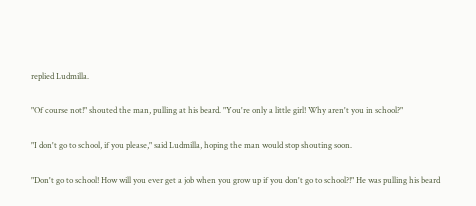replied Ludmilla.

"Of course not!" shouted the man, pulling at his beard. "You're only a little girl! Why aren't you in school?"

"I don't go to school, if you please," said Ludmilla, hoping the man would stop shouting soon.

"Don't go to school! How will you ever get a job when you grow up if you don't go to school?!" He was pulling his beard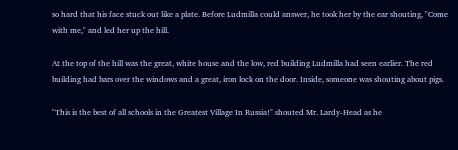so hard that his face stuck out like a plate. Before Ludmilla could answer, he took her by the ear shouting, "Come with me," and led her up the hill.

At the top of the hill was the great, white house and the low, red building Ludmilla had seen earlier. The red building had bars over the windows and a great, iron lock on the door. Inside, someone was shouting about pigs.

"This is the best of all schools in the Greatest Village In Russia!" shouted Mr. Lardy-Head as he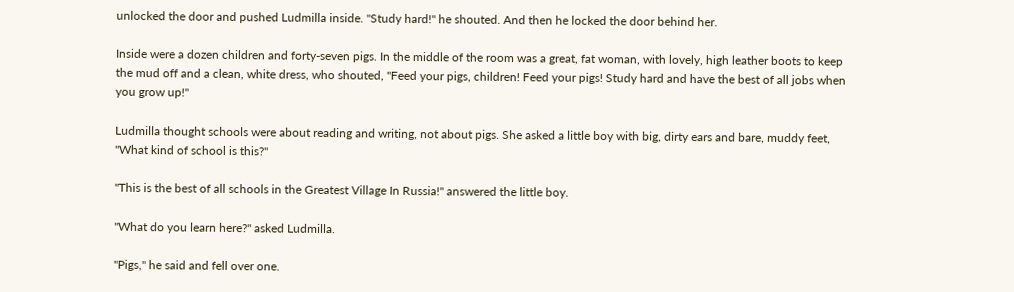unlocked the door and pushed Ludmilla inside. "Study hard!" he shouted. And then he locked the door behind her.

Inside were a dozen children and forty-seven pigs. In the middle of the room was a great, fat woman, with lovely, high leather boots to keep the mud off and a clean, white dress, who shouted, "Feed your pigs, children! Feed your pigs! Study hard and have the best of all jobs when you grow up!"

Ludmilla thought schools were about reading and writing, not about pigs. She asked a little boy with big, dirty ears and bare, muddy feet, "What kind of school is this?"

"This is the best of all schools in the Greatest Village In Russia!" answered the little boy.

"What do you learn here?" asked Ludmilla.

"Pigs," he said and fell over one.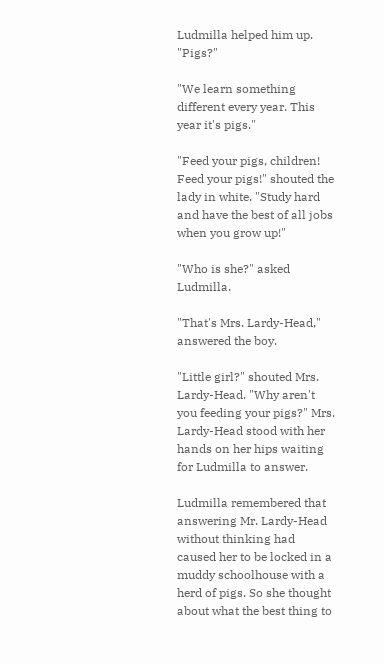Ludmilla helped him up. "Pigs?"

"We learn something different every year. This year it's pigs."

"Feed your pigs, children! Feed your pigs!" shouted the lady in white. "Study hard and have the best of all jobs when you grow up!"

"Who is she?" asked Ludmilla.

"That's Mrs. Lardy-Head," answered the boy.

"Little girl?" shouted Mrs. Lardy-Head. "Why aren't you feeding your pigs?" Mrs. Lardy-Head stood with her hands on her hips waiting for Ludmilla to answer.

Ludmilla remembered that answering Mr. Lardy-Head without thinking had caused her to be locked in a muddy schoolhouse with a herd of pigs. So she thought about what the best thing to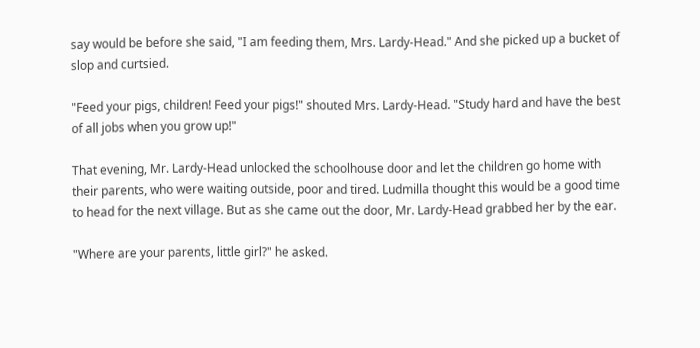say would be before she said, "I am feeding them, Mrs. Lardy-Head." And she picked up a bucket of slop and curtsied.

"Feed your pigs, children! Feed your pigs!" shouted Mrs. Lardy-Head. "Study hard and have the best of all jobs when you grow up!"

That evening, Mr. Lardy-Head unlocked the schoolhouse door and let the children go home with their parents, who were waiting outside, poor and tired. Ludmilla thought this would be a good time to head for the next village. But as she came out the door, Mr. Lardy-Head grabbed her by the ear.

"Where are your parents, little girl?" he asked.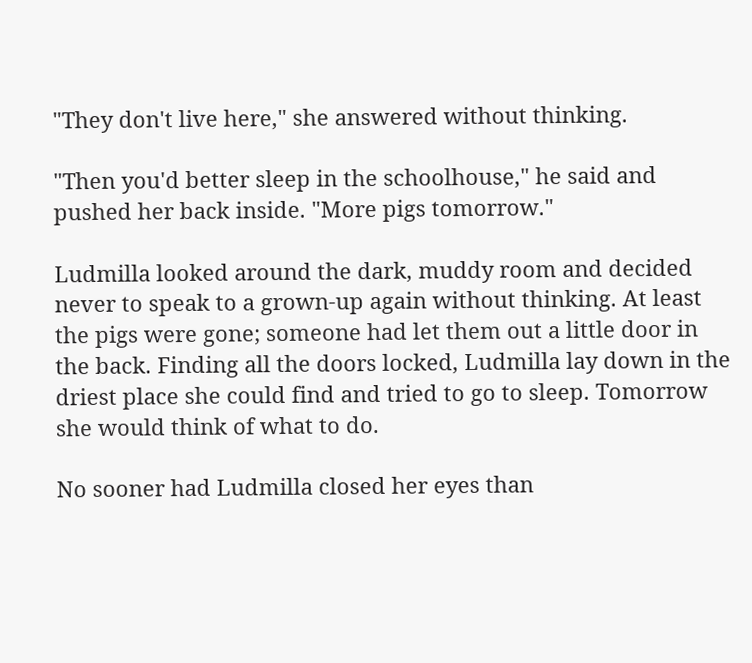"They don't live here," she answered without thinking.

"Then you'd better sleep in the schoolhouse," he said and pushed her back inside. "More pigs tomorrow."

Ludmilla looked around the dark, muddy room and decided never to speak to a grown-up again without thinking. At least the pigs were gone; someone had let them out a little door in the back. Finding all the doors locked, Ludmilla lay down in the driest place she could find and tried to go to sleep. Tomorrow she would think of what to do.

No sooner had Ludmilla closed her eyes than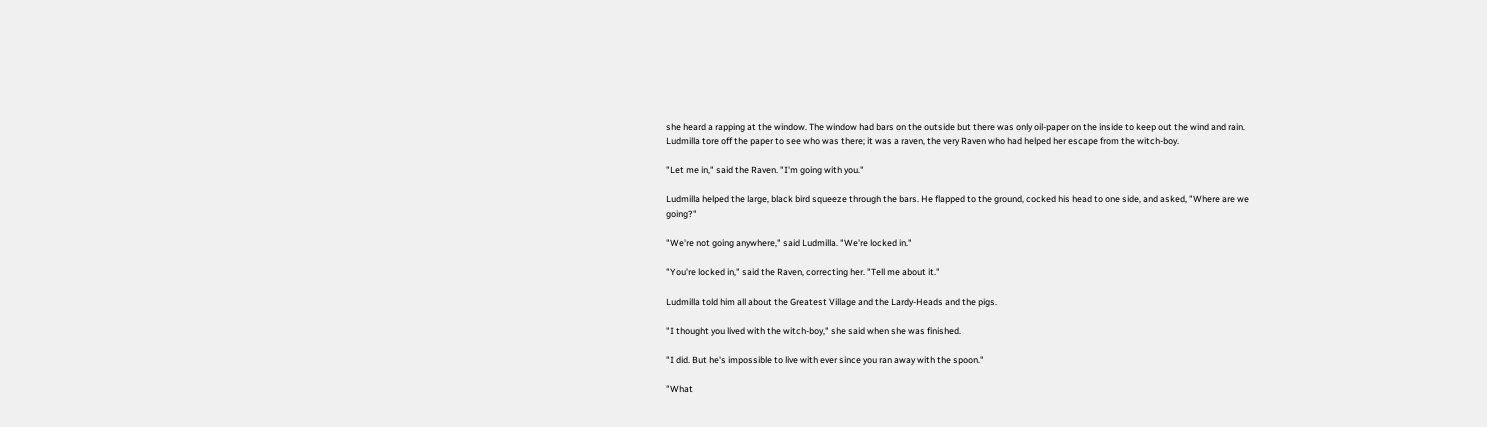she heard a rapping at the window. The window had bars on the outside but there was only oil-paper on the inside to keep out the wind and rain. Ludmilla tore off the paper to see who was there; it was a raven, the very Raven who had helped her escape from the witch-boy.

"Let me in," said the Raven. "I'm going with you."

Ludmilla helped the large, black bird squeeze through the bars. He flapped to the ground, cocked his head to one side, and asked, "Where are we going?"

"We're not going anywhere," said Ludmilla. "We're locked in."

"You're locked in," said the Raven, correcting her. "Tell me about it."

Ludmilla told him all about the Greatest Village and the Lardy-Heads and the pigs.

"I thought you lived with the witch-boy," she said when she was finished.

"I did. But he's impossible to live with ever since you ran away with the spoon."

"What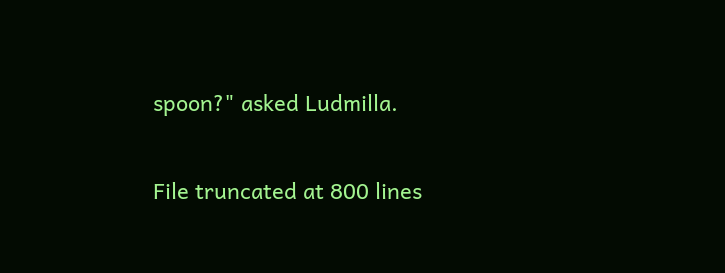spoon?" asked Ludmilla.

File truncated at 800 lines